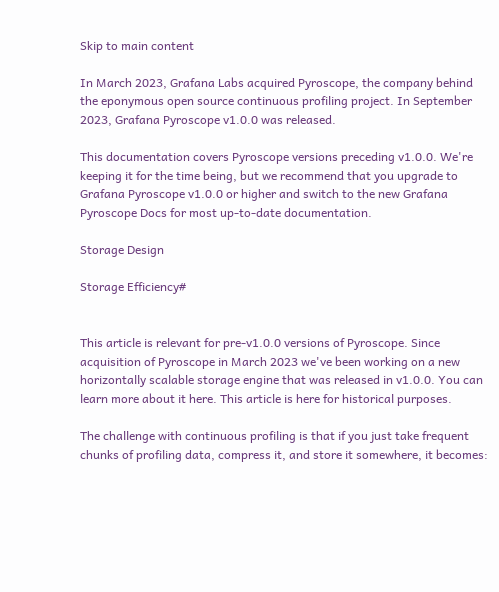Skip to main content

In March 2023, Grafana Labs acquired Pyroscope, the company behind the eponymous open source continuous profiling project. In September 2023, Grafana Pyroscope v1.0.0 was released.

This documentation covers Pyroscope versions preceding v1.0.0. We're keeping it for the time being, but we recommend that you upgrade to Grafana Pyroscope v1.0.0 or higher and switch to the new Grafana Pyroscope Docs for most up-to-date documentation.

Storage Design

Storage Efficiency#


This article is relevant for pre-v1.0.0 versions of Pyroscope. Since acquisition of Pyroscope in March 2023 we've been working on a new horizontally scalable storage engine that was released in v1.0.0. You can learn more about it here. This article is here for historical purposes.

The challenge with continuous profiling is that if you just take frequent chunks of profiling data, compress it, and store it somewhere, it becomes: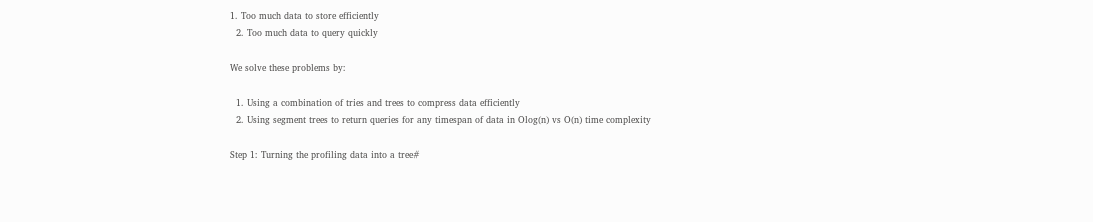1. Too much data to store efficiently
  2. Too much data to query quickly

We solve these problems by:

  1. Using a combination of tries and trees to compress data efficiently
  2. Using segment trees to return queries for any timespan of data in Olog(n) vs O(n) time complexity

Step 1: Turning the profiling data into a tree#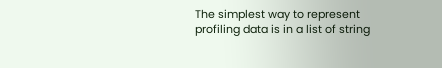The simplest way to represent profiling data is in a list of string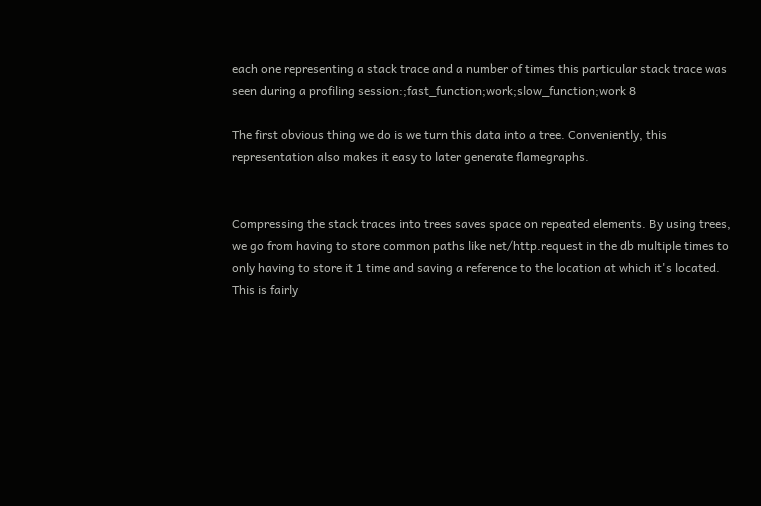each one representing a stack trace and a number of times this particular stack trace was seen during a profiling session:;fast_function;work;slow_function;work 8

The first obvious thing we do is we turn this data into a tree. Conveniently, this representation also makes it easy to later generate flamegraphs.


Compressing the stack traces into trees saves space on repeated elements. By using trees, we go from having to store common paths like net/http.request in the db multiple times to only having to store it 1 time and saving a reference to the location at which it's located. This is fairly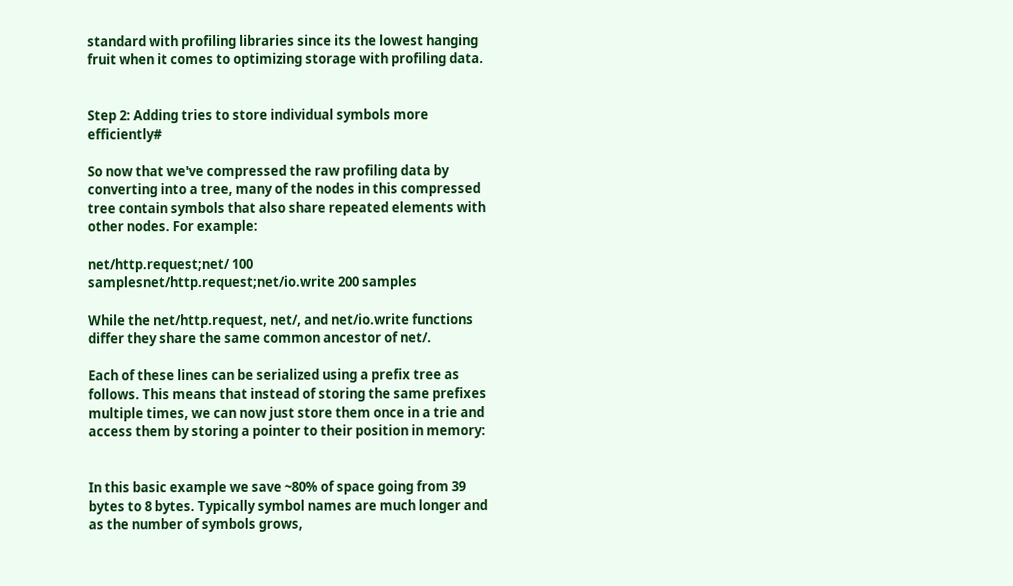standard with profiling libraries since its the lowest hanging fruit when it comes to optimizing storage with profiling data.


Step 2: Adding tries to store individual symbols more efficiently#

So now that we've compressed the raw profiling data by converting into a tree, many of the nodes in this compressed tree contain symbols that also share repeated elements with other nodes. For example:

net/http.request;net/ 100 samplesnet/http.request;net/io.write 200 samples

While the net/http.request, net/, and net/io.write functions differ they share the same common ancestor of net/.

Each of these lines can be serialized using a prefix tree as follows. This means that instead of storing the same prefixes multiple times, we can now just store them once in a trie and access them by storing a pointer to their position in memory:


In this basic example we save ~80% of space going from 39 bytes to 8 bytes. Typically symbol names are much longer and as the number of symbols grows,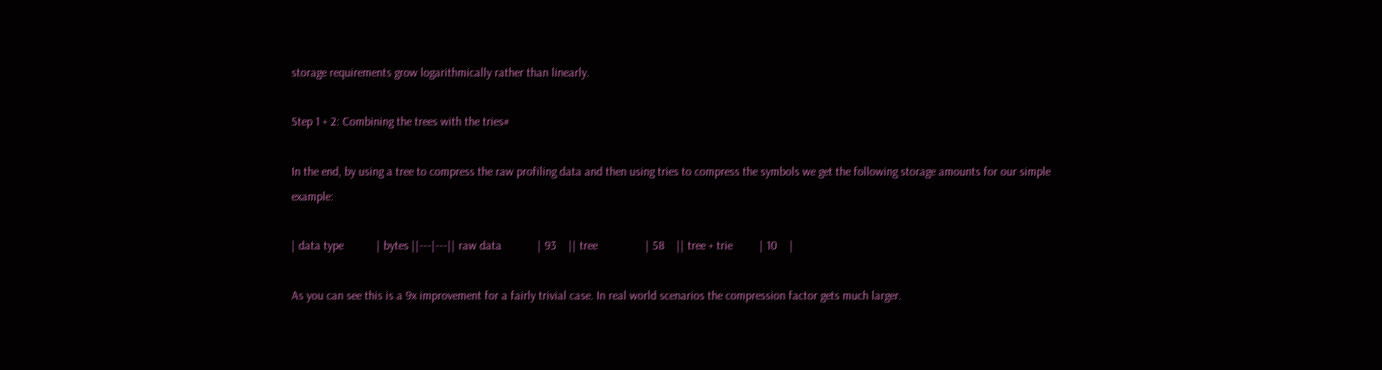storage requirements grow logarithmically rather than linearly.

Step 1 + 2: Combining the trees with the tries#

In the end, by using a tree to compress the raw profiling data and then using tries to compress the symbols we get the following storage amounts for our simple example:

| data type           | bytes ||---|---|| raw data            | 93    || tree                | 58    || tree + trie         | 10    |

As you can see this is a 9x improvement for a fairly trivial case. In real world scenarios the compression factor gets much larger.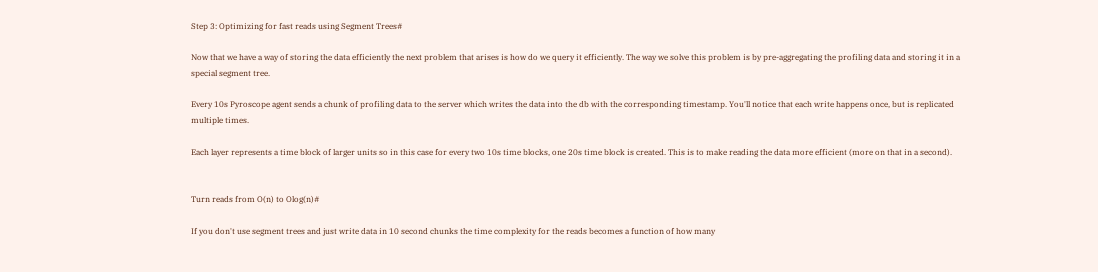Step 3: Optimizing for fast reads using Segment Trees#

Now that we have a way of storing the data efficiently the next problem that arises is how do we query it efficiently. The way we solve this problem is by pre-aggregating the profiling data and storing it in a special segment tree.

Every 10s Pyroscope agent sends a chunk of profiling data to the server which writes the data into the db with the corresponding timestamp. You'll notice that each write happens once, but is replicated multiple times.

Each layer represents a time block of larger units so in this case for every two 10s time blocks, one 20s time block is created. This is to make reading the data more efficient (more on that in a second).


Turn reads from O(n) to Olog(n)#

If you don't use segment trees and just write data in 10 second chunks the time complexity for the reads becomes a function of how many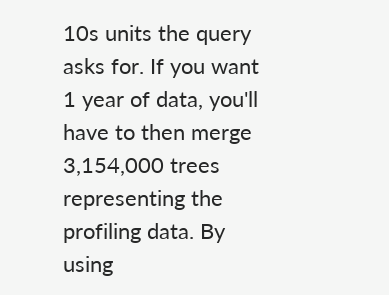10s units the query asks for. If you want 1 year of data, you'll have to then merge 3,154,000 trees representing the profiling data. By using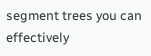segment trees you can effectively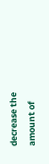decrease the amount of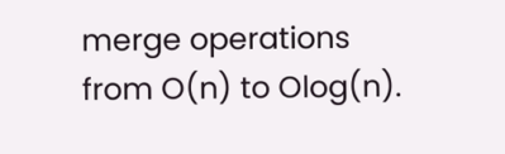merge operations from O(n) to Olog(n).